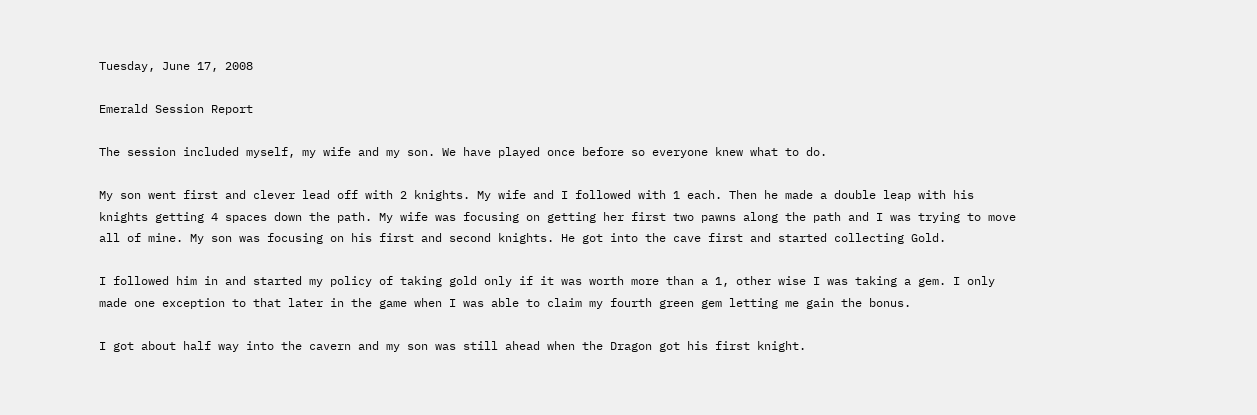Tuesday, June 17, 2008

Emerald Session Report

The session included myself, my wife and my son. We have played once before so everyone knew what to do.

My son went first and clever lead off with 2 knights. My wife and I followed with 1 each. Then he made a double leap with his knights getting 4 spaces down the path. My wife was focusing on getting her first two pawns along the path and I was trying to move all of mine. My son was focusing on his first and second knights. He got into the cave first and started collecting Gold.

I followed him in and started my policy of taking gold only if it was worth more than a 1, other wise I was taking a gem. I only made one exception to that later in the game when I was able to claim my fourth green gem letting me gain the bonus.

I got about half way into the cavern and my son was still ahead when the Dragon got his first knight.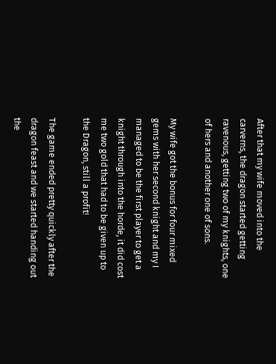After that my wife moved into the carverns, the dragon started getting ravenous, getting two of my knights, one of hers and another one of sons.

My wife got the bonus for four mixed gems with her second knight and my I managed to be the first player to get a knight through into the horde, it did cost me two gold that had to be given up to the Dragon, still a profit!

The game ended pretty quickly after the dragon feast and we started handing out the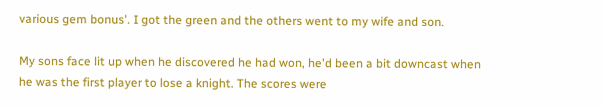various gem bonus'. I got the green and the others went to my wife and son.

My sons face lit up when he discovered he had won, he'd been a bit downcast when he was the first player to lose a knight. The scores were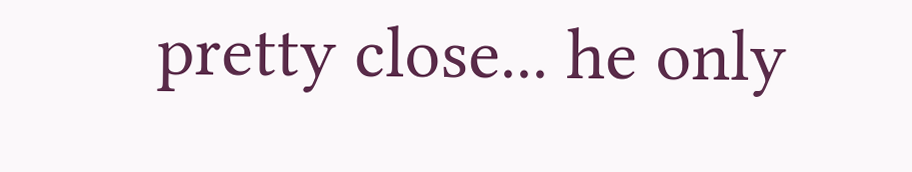pretty close... he only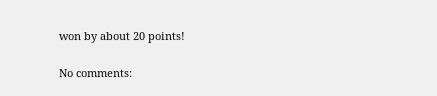won by about 20 points!

No comments: